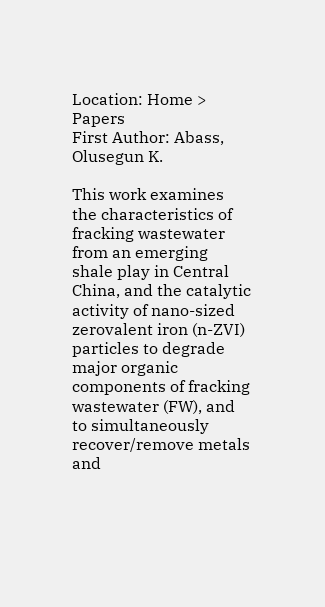Location: Home > Papers
First Author: Abass, Olusegun K.

This work examines the characteristics of fracking wastewater from an emerging shale play in Central China, and the catalytic activity of nano-sized zerovalent iron (n-ZVI) particles to degrade major organic components of fracking wastewater (FW), and to simultaneously recover/remove metals and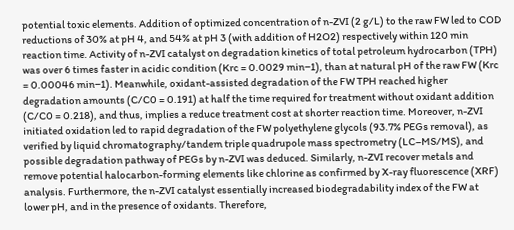potential toxic elements. Addition of optimized concentration of n-ZVI (2 g/L) to the raw FW led to COD reductions of 30% at pH 4, and 54% at pH 3 (with addition of H2O2) respectively within 120 min reaction time. Activity of n-ZVI catalyst on degradation kinetics of total petroleum hydrocarbon (TPH) was over 6 times faster in acidic condition (Krc = 0.0029 min−1), than at natural pH of the raw FW (Krc = 0.00046 min−1). Meanwhile, oxidant-assisted degradation of the FW TPH reached higher degradation amounts (C/C0 = 0.191) at half the time required for treatment without oxidant addition (C/C0 = 0.218), and thus, implies a reduce treatment cost at shorter reaction time. Moreover, n-ZVI initiated oxidation led to rapid degradation of the FW polyethylene glycols (93.7% PEGs removal), as verified by liquid chromatography/tandem triple quadrupole mass spectrometry (LC–MS/MS), and possible degradation pathway of PEGs by n-ZVI was deduced. Similarly, n-ZVI recover metals and remove potential halocarbon-forming elements like chlorine as confirmed by X-ray fluorescence (XRF) analysis. Furthermore, the n-ZVI catalyst essentially increased biodegradability index of the FW at lower pH, and in the presence of oxidants. Therefore,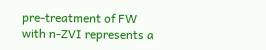pre-treatment of FW with n-ZVI represents a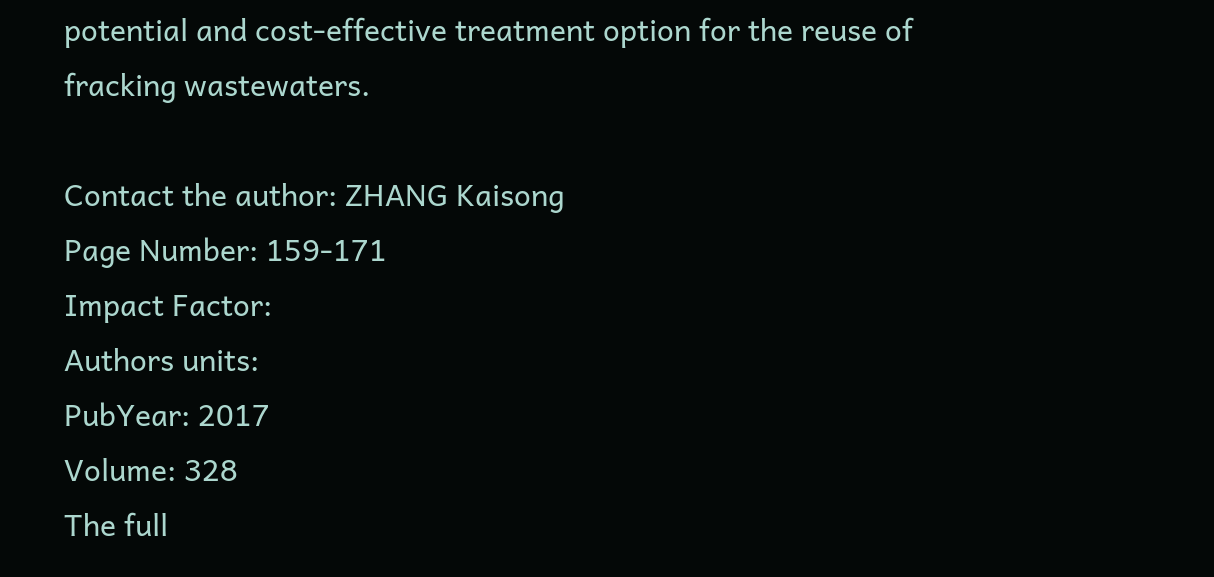potential and cost-effective treatment option for the reuse of fracking wastewaters.

Contact the author: ZHANG Kaisong
Page Number: 159-171
Impact Factor:
Authors units:
PubYear: 2017
Volume: 328
The full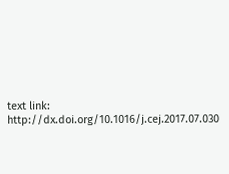text link: http://dx.doi.org/10.1016/j.cej.2017.07.030